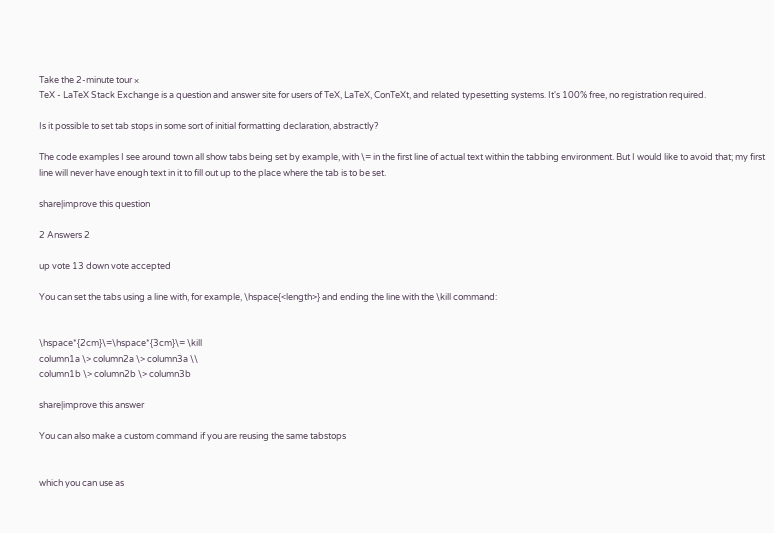Take the 2-minute tour ×
TeX - LaTeX Stack Exchange is a question and answer site for users of TeX, LaTeX, ConTeXt, and related typesetting systems. It's 100% free, no registration required.

Is it possible to set tab stops in some sort of initial formatting declaration, abstractly?

The code examples I see around town all show tabs being set by example, with \= in the first line of actual text within the tabbing environment. But I would like to avoid that; my first line will never have enough text in it to fill out up to the place where the tab is to be set.

share|improve this question

2 Answers 2

up vote 13 down vote accepted

You can set the tabs using a line with, for example, \hspace{<length>} and ending the line with the \kill command:


\hspace*{2cm}\=\hspace*{3cm}\= \kill
column1a \> column2a \> column3a \\
column1b \> column2b \> column3b

share|improve this answer

You can also make a custom command if you are reusing the same tabstops


which you can use as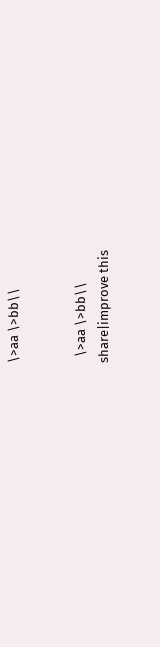\>aa \>bb\\


  \>aa \>bb\\
share|improve this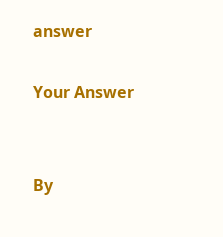answer

Your Answer


By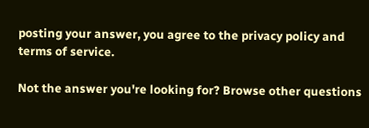posting your answer, you agree to the privacy policy and terms of service.

Not the answer you're looking for? Browse other questions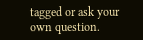tagged or ask your own question.